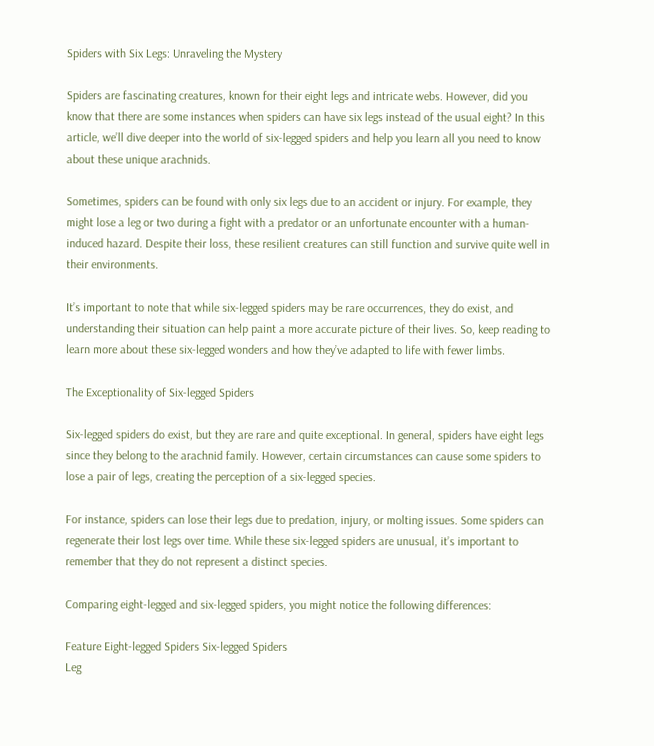Spiders with Six Legs: Unraveling the Mystery

Spiders are fascinating creatures, known for their eight legs and intricate webs. However, did you know that there are some instances when spiders can have six legs instead of the usual eight? In this article, we’ll dive deeper into the world of six-legged spiders and help you learn all you need to know about these unique arachnids.

Sometimes, spiders can be found with only six legs due to an accident or injury. For example, they might lose a leg or two during a fight with a predator or an unfortunate encounter with a human-induced hazard. Despite their loss, these resilient creatures can still function and survive quite well in their environments.

It’s important to note that while six-legged spiders may be rare occurrences, they do exist, and understanding their situation can help paint a more accurate picture of their lives. So, keep reading to learn more about these six-legged wonders and how they’ve adapted to life with fewer limbs.

The Exceptionality of Six-legged Spiders

Six-legged spiders do exist, but they are rare and quite exceptional. In general, spiders have eight legs since they belong to the arachnid family. However, certain circumstances can cause some spiders to lose a pair of legs, creating the perception of a six-legged species.

For instance, spiders can lose their legs due to predation, injury, or molting issues. Some spiders can regenerate their lost legs over time. While these six-legged spiders are unusual, it’s important to remember that they do not represent a distinct species.

Comparing eight-legged and six-legged spiders, you might notice the following differences:

Feature Eight-legged Spiders Six-legged Spiders
Leg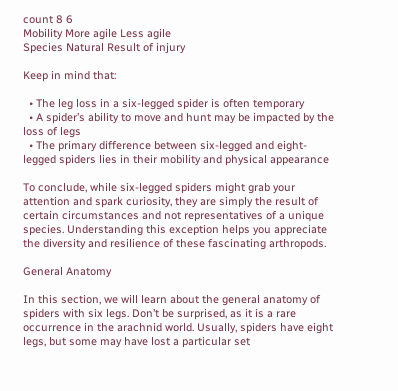count 8 6
Mobility More agile Less agile
Species Natural Result of injury

Keep in mind that:

  • The leg loss in a six-legged spider is often temporary
  • A spider’s ability to move and hunt may be impacted by the loss of legs
  • The primary difference between six-legged and eight-legged spiders lies in their mobility and physical appearance

To conclude, while six-legged spiders might grab your attention and spark curiosity, they are simply the result of certain circumstances and not representatives of a unique species. Understanding this exception helps you appreciate the diversity and resilience of these fascinating arthropods.

General Anatomy

In this section, we will learn about the general anatomy of spiders with six legs. Don’t be surprised, as it is a rare occurrence in the arachnid world. Usually, spiders have eight legs, but some may have lost a particular set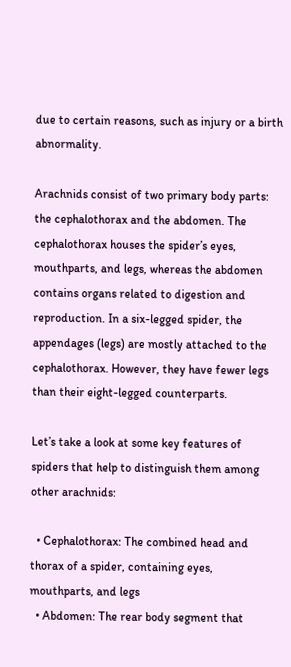due to certain reasons, such as injury or a birth abnormality.

Arachnids consist of two primary body parts: the cephalothorax and the abdomen. The cephalothorax houses the spider’s eyes, mouthparts, and legs, whereas the abdomen contains organs related to digestion and reproduction. In a six-legged spider, the appendages (legs) are mostly attached to the cephalothorax. However, they have fewer legs than their eight-legged counterparts.

Let’s take a look at some key features of spiders that help to distinguish them among other arachnids:

  • Cephalothorax: The combined head and thorax of a spider, containing eyes, mouthparts, and legs
  • Abdomen: The rear body segment that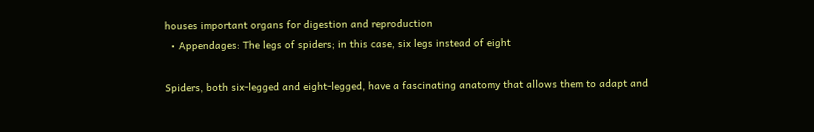houses important organs for digestion and reproduction
  • Appendages: The legs of spiders; in this case, six legs instead of eight

Spiders, both six-legged and eight-legged, have a fascinating anatomy that allows them to adapt and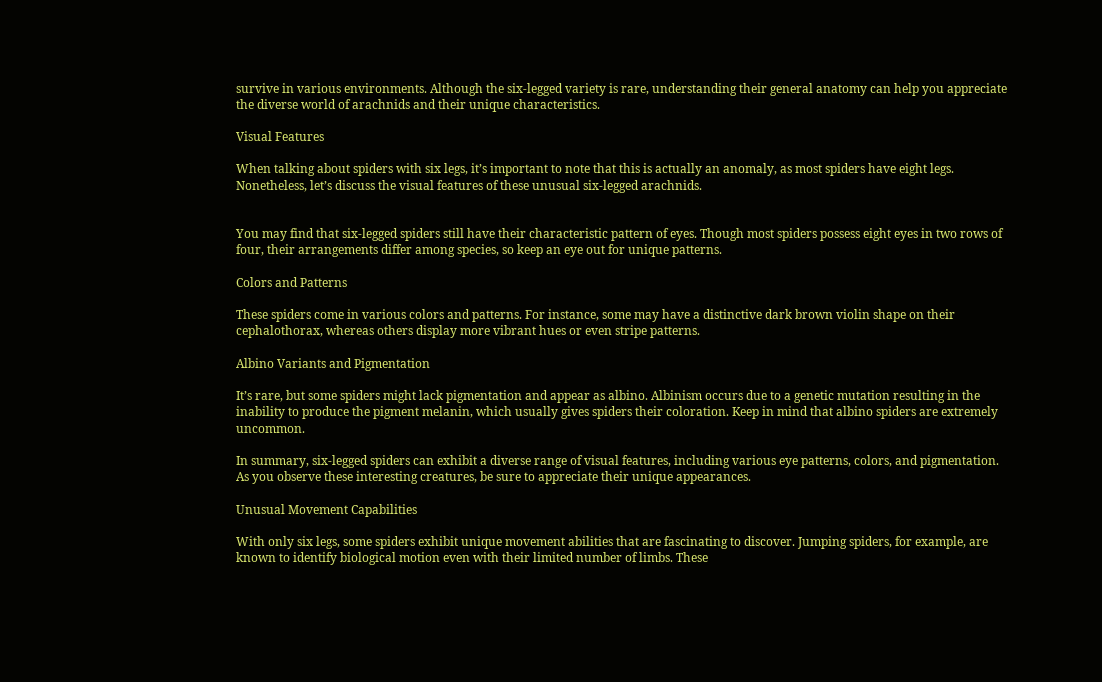survive in various environments. Although the six-legged variety is rare, understanding their general anatomy can help you appreciate the diverse world of arachnids and their unique characteristics.

Visual Features

When talking about spiders with six legs, it’s important to note that this is actually an anomaly, as most spiders have eight legs. Nonetheless, let’s discuss the visual features of these unusual six-legged arachnids.


You may find that six-legged spiders still have their characteristic pattern of eyes. Though most spiders possess eight eyes in two rows of four, their arrangements differ among species, so keep an eye out for unique patterns.

Colors and Patterns

These spiders come in various colors and patterns. For instance, some may have a distinctive dark brown violin shape on their cephalothorax, whereas others display more vibrant hues or even stripe patterns.

Albino Variants and Pigmentation

It’s rare, but some spiders might lack pigmentation and appear as albino. Albinism occurs due to a genetic mutation resulting in the inability to produce the pigment melanin, which usually gives spiders their coloration. Keep in mind that albino spiders are extremely uncommon.

In summary, six-legged spiders can exhibit a diverse range of visual features, including various eye patterns, colors, and pigmentation. As you observe these interesting creatures, be sure to appreciate their unique appearances.

Unusual Movement Capabilities

With only six legs, some spiders exhibit unique movement abilities that are fascinating to discover. Jumping spiders, for example, are known to identify biological motion even with their limited number of limbs. These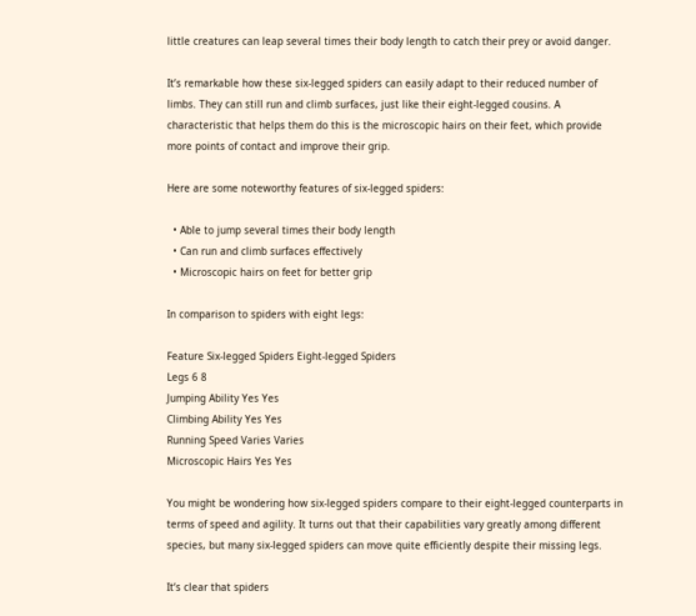little creatures can leap several times their body length to catch their prey or avoid danger.

It’s remarkable how these six-legged spiders can easily adapt to their reduced number of limbs. They can still run and climb surfaces, just like their eight-legged cousins. A characteristic that helps them do this is the microscopic hairs on their feet, which provide more points of contact and improve their grip.

Here are some noteworthy features of six-legged spiders:

  • Able to jump several times their body length
  • Can run and climb surfaces effectively
  • Microscopic hairs on feet for better grip

In comparison to spiders with eight legs:

Feature Six-legged Spiders Eight-legged Spiders
Legs 6 8
Jumping Ability Yes Yes
Climbing Ability Yes Yes
Running Speed Varies Varies
Microscopic Hairs Yes Yes

You might be wondering how six-legged spiders compare to their eight-legged counterparts in terms of speed and agility. It turns out that their capabilities vary greatly among different species, but many six-legged spiders can move quite efficiently despite their missing legs.

It’s clear that spiders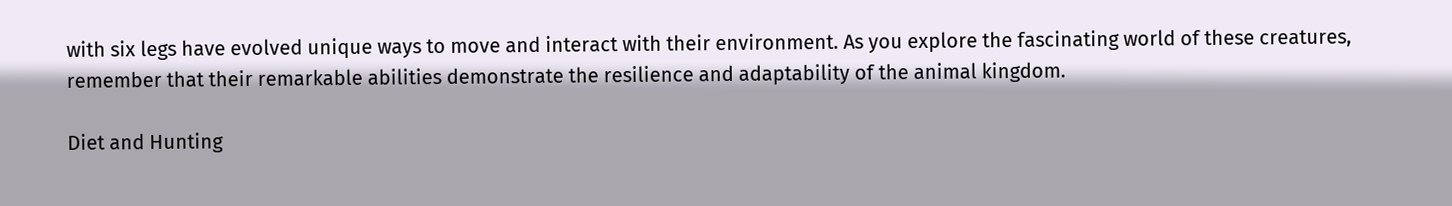with six legs have evolved unique ways to move and interact with their environment. As you explore the fascinating world of these creatures, remember that their remarkable abilities demonstrate the resilience and adaptability of the animal kingdom.

Diet and Hunting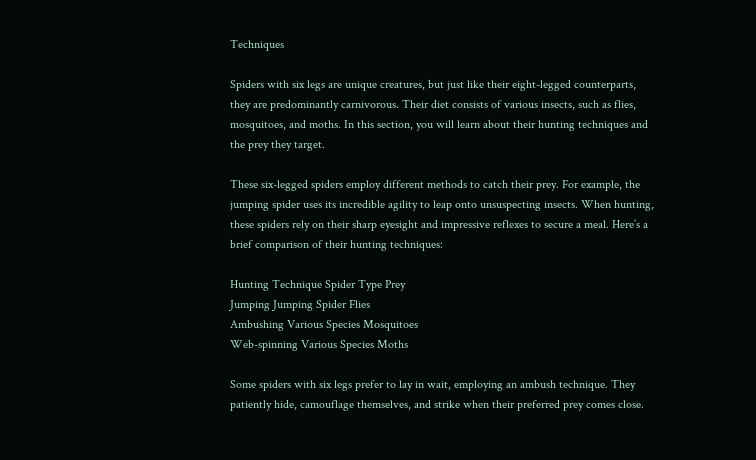Techniques

Spiders with six legs are unique creatures, but just like their eight-legged counterparts, they are predominantly carnivorous. Their diet consists of various insects, such as flies, mosquitoes, and moths. In this section, you will learn about their hunting techniques and the prey they target.

These six-legged spiders employ different methods to catch their prey. For example, the jumping spider uses its incredible agility to leap onto unsuspecting insects. When hunting, these spiders rely on their sharp eyesight and impressive reflexes to secure a meal. Here’s a brief comparison of their hunting techniques:

Hunting Technique Spider Type Prey
Jumping Jumping Spider Flies
Ambushing Various Species Mosquitoes
Web-spinning Various Species Moths

Some spiders with six legs prefer to lay in wait, employing an ambush technique. They patiently hide, camouflage themselves, and strike when their preferred prey comes close.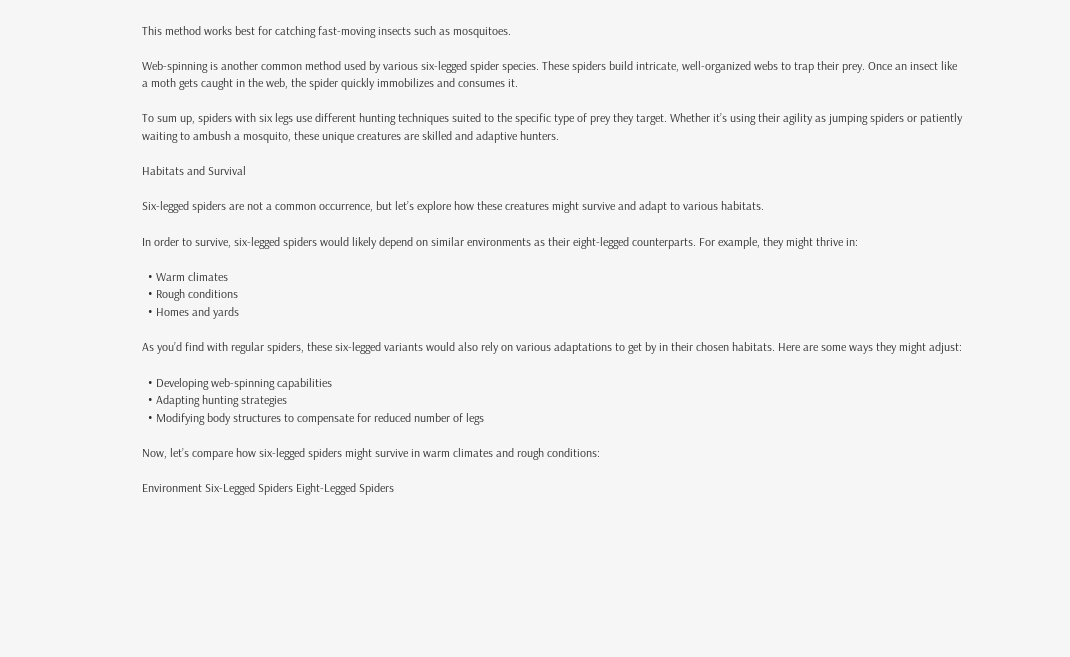This method works best for catching fast-moving insects such as mosquitoes.

Web-spinning is another common method used by various six-legged spider species. These spiders build intricate, well-organized webs to trap their prey. Once an insect like a moth gets caught in the web, the spider quickly immobilizes and consumes it.

To sum up, spiders with six legs use different hunting techniques suited to the specific type of prey they target. Whether it’s using their agility as jumping spiders or patiently waiting to ambush a mosquito, these unique creatures are skilled and adaptive hunters.

Habitats and Survival

Six-legged spiders are not a common occurrence, but let’s explore how these creatures might survive and adapt to various habitats.

In order to survive, six-legged spiders would likely depend on similar environments as their eight-legged counterparts. For example, they might thrive in:

  • Warm climates
  • Rough conditions
  • Homes and yards

As you’d find with regular spiders, these six-legged variants would also rely on various adaptations to get by in their chosen habitats. Here are some ways they might adjust:

  • Developing web-spinning capabilities
  • Adapting hunting strategies
  • Modifying body structures to compensate for reduced number of legs

Now, let’s compare how six-legged spiders might survive in warm climates and rough conditions:

Environment Six-Legged Spiders Eight-Legged Spiders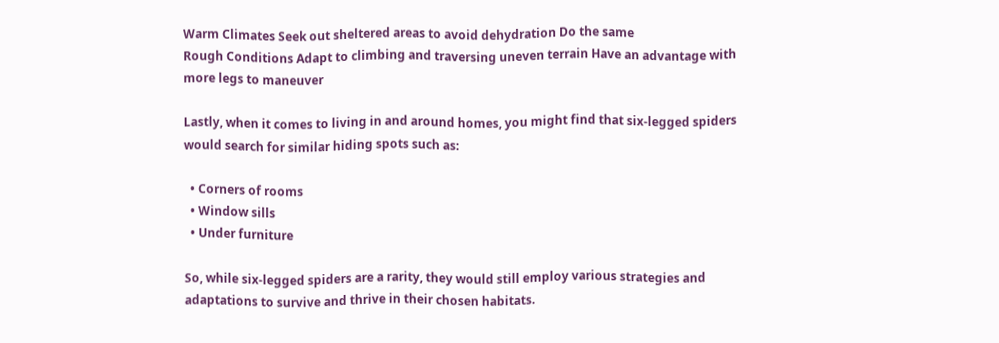Warm Climates Seek out sheltered areas to avoid dehydration Do the same
Rough Conditions Adapt to climbing and traversing uneven terrain Have an advantage with more legs to maneuver

Lastly, when it comes to living in and around homes, you might find that six-legged spiders would search for similar hiding spots such as:

  • Corners of rooms
  • Window sills
  • Under furniture

So, while six-legged spiders are a rarity, they would still employ various strategies and adaptations to survive and thrive in their chosen habitats.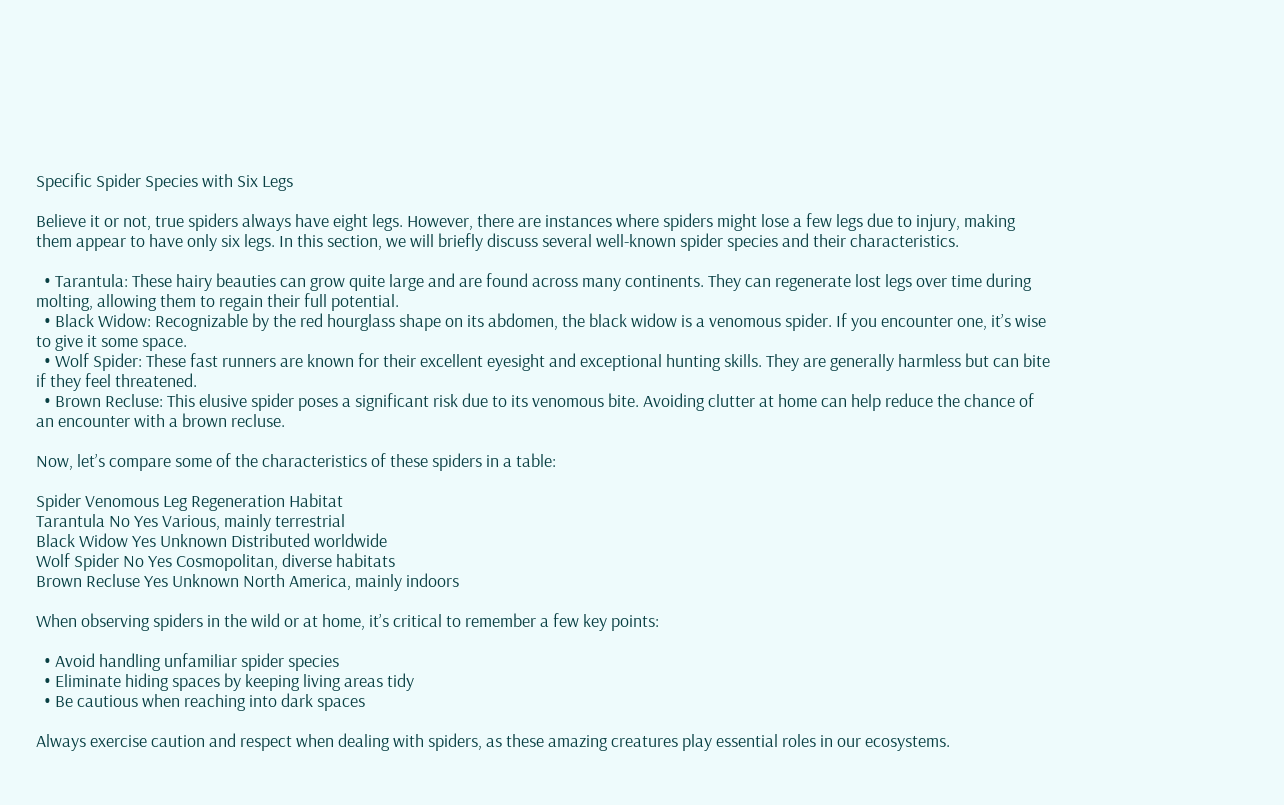Specific Spider Species with Six Legs

Believe it or not, true spiders always have eight legs. However, there are instances where spiders might lose a few legs due to injury, making them appear to have only six legs. In this section, we will briefly discuss several well-known spider species and their characteristics.

  • Tarantula: These hairy beauties can grow quite large and are found across many continents. They can regenerate lost legs over time during molting, allowing them to regain their full potential.
  • Black Widow: Recognizable by the red hourglass shape on its abdomen, the black widow is a venomous spider. If you encounter one, it’s wise to give it some space.
  • Wolf Spider: These fast runners are known for their excellent eyesight and exceptional hunting skills. They are generally harmless but can bite if they feel threatened.
  • Brown Recluse: This elusive spider poses a significant risk due to its venomous bite. Avoiding clutter at home can help reduce the chance of an encounter with a brown recluse.

Now, let’s compare some of the characteristics of these spiders in a table:

Spider Venomous Leg Regeneration Habitat
Tarantula No Yes Various, mainly terrestrial
Black Widow Yes Unknown Distributed worldwide
Wolf Spider No Yes Cosmopolitan, diverse habitats
Brown Recluse Yes Unknown North America, mainly indoors

When observing spiders in the wild or at home, it’s critical to remember a few key points:

  • Avoid handling unfamiliar spider species
  • Eliminate hiding spaces by keeping living areas tidy
  • Be cautious when reaching into dark spaces

Always exercise caution and respect when dealing with spiders, as these amazing creatures play essential roles in our ecosystems.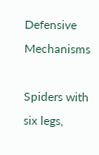Defensive Mechanisms

Spiders with six legs,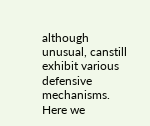although unusual, canstill exhibit various defensive mechanisms. Here we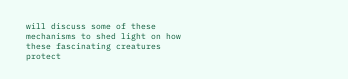will discuss some of these mechanisms to shed light on how these fascinating creatures protect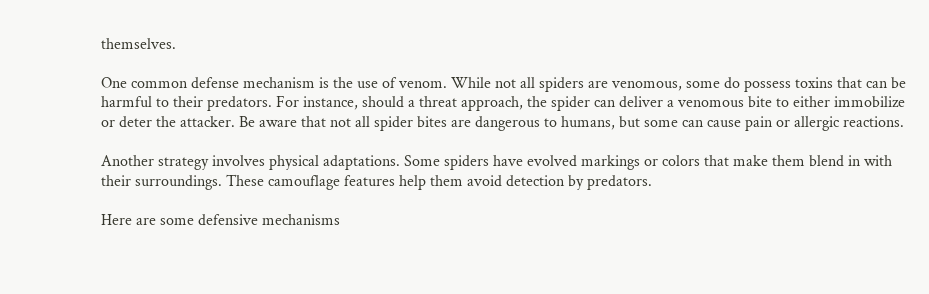themselves.

One common defense mechanism is the use of venom. While not all spiders are venomous, some do possess toxins that can be harmful to their predators. For instance, should a threat approach, the spider can deliver a venomous bite to either immobilize or deter the attacker. Be aware that not all spider bites are dangerous to humans, but some can cause pain or allergic reactions.

Another strategy involves physical adaptations. Some spiders have evolved markings or colors that make them blend in with their surroundings. These camouflage features help them avoid detection by predators.

Here are some defensive mechanisms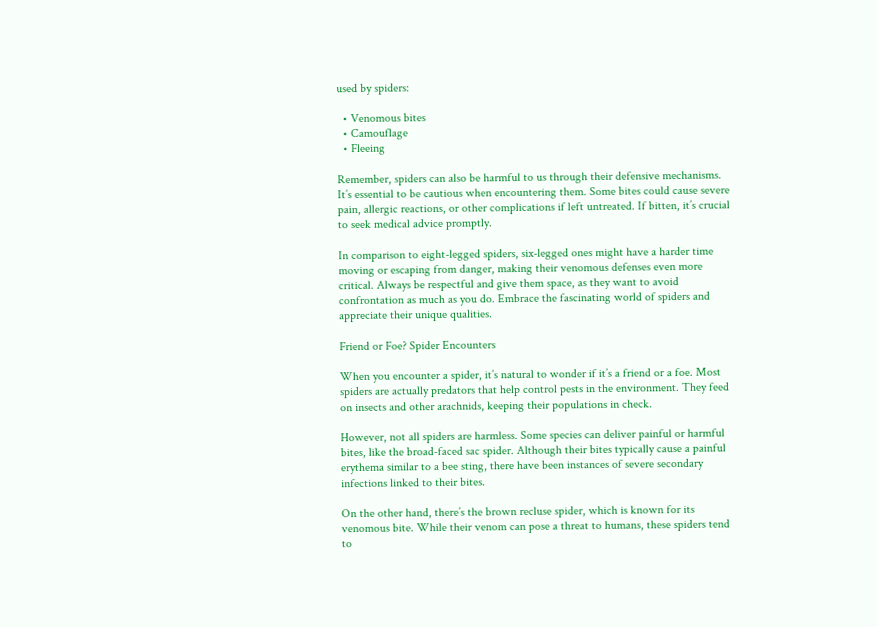used by spiders:

  • Venomous bites
  • Camouflage
  • Fleeing

Remember, spiders can also be harmful to us through their defensive mechanisms. It’s essential to be cautious when encountering them. Some bites could cause severe pain, allergic reactions, or other complications if left untreated. If bitten, it’s crucial to seek medical advice promptly.

In comparison to eight-legged spiders, six-legged ones might have a harder time moving or escaping from danger, making their venomous defenses even more critical. Always be respectful and give them space, as they want to avoid confrontation as much as you do. Embrace the fascinating world of spiders and appreciate their unique qualities.

Friend or Foe? Spider Encounters

When you encounter a spider, it’s natural to wonder if it’s a friend or a foe. Most spiders are actually predators that help control pests in the environment. They feed on insects and other arachnids, keeping their populations in check.

However, not all spiders are harmless. Some species can deliver painful or harmful bites, like the broad-faced sac spider. Although their bites typically cause a painful erythema similar to a bee sting, there have been instances of severe secondary infections linked to their bites.

On the other hand, there’s the brown recluse spider, which is known for its venomous bite. While their venom can pose a threat to humans, these spiders tend to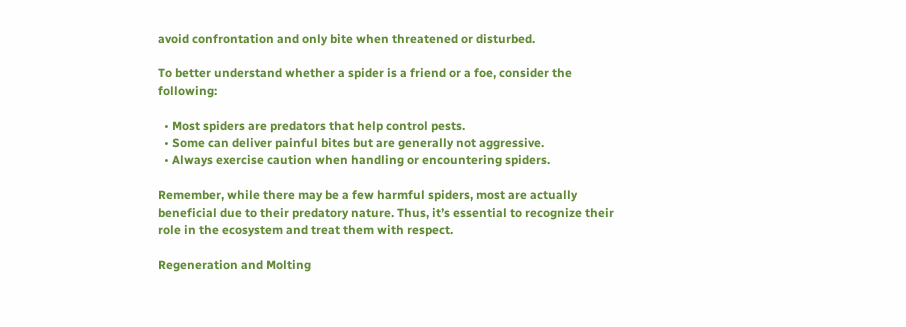avoid confrontation and only bite when threatened or disturbed.

To better understand whether a spider is a friend or a foe, consider the following:

  • Most spiders are predators that help control pests.
  • Some can deliver painful bites but are generally not aggressive.
  • Always exercise caution when handling or encountering spiders.

Remember, while there may be a few harmful spiders, most are actually beneficial due to their predatory nature. Thus, it’s essential to recognize their role in the ecosystem and treat them with respect.

Regeneration and Molting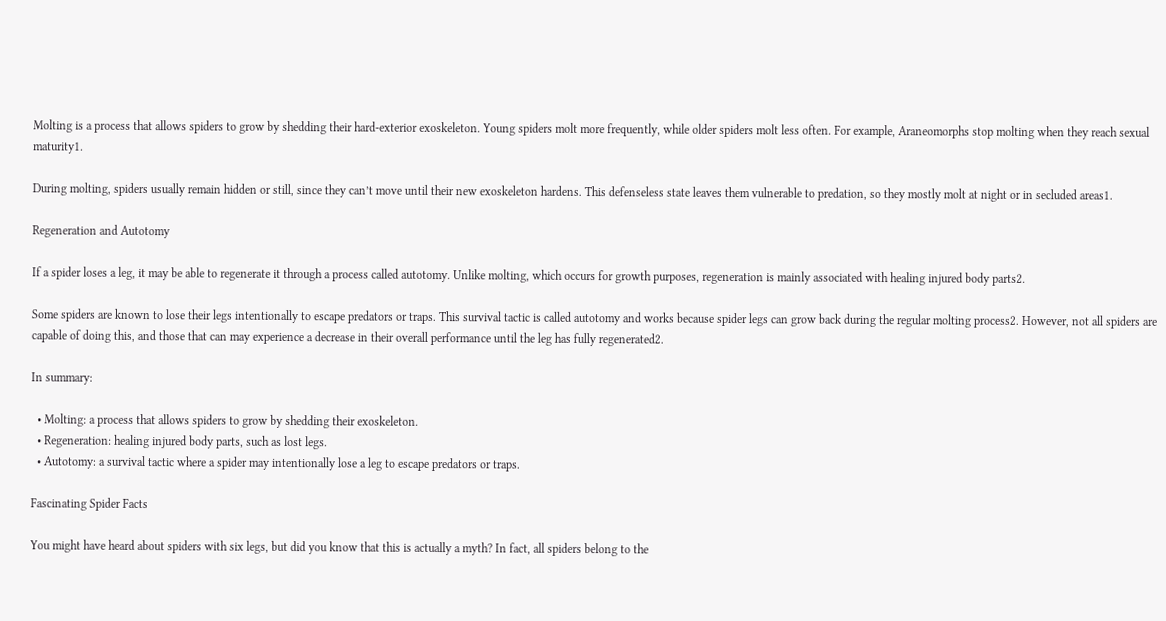Molting is a process that allows spiders to grow by shedding their hard-exterior exoskeleton. Young spiders molt more frequently, while older spiders molt less often. For example, Araneomorphs stop molting when they reach sexual maturity1.

During molting, spiders usually remain hidden or still, since they can’t move until their new exoskeleton hardens. This defenseless state leaves them vulnerable to predation, so they mostly molt at night or in secluded areas1.

Regeneration and Autotomy

If a spider loses a leg, it may be able to regenerate it through a process called autotomy. Unlike molting, which occurs for growth purposes, regeneration is mainly associated with healing injured body parts2.

Some spiders are known to lose their legs intentionally to escape predators or traps. This survival tactic is called autotomy and works because spider legs can grow back during the regular molting process2. However, not all spiders are capable of doing this, and those that can may experience a decrease in their overall performance until the leg has fully regenerated2.

In summary:

  • Molting: a process that allows spiders to grow by shedding their exoskeleton.
  • Regeneration: healing injured body parts, such as lost legs.
  • Autotomy: a survival tactic where a spider may intentionally lose a leg to escape predators or traps.

Fascinating Spider Facts

You might have heard about spiders with six legs, but did you know that this is actually a myth? In fact, all spiders belong to the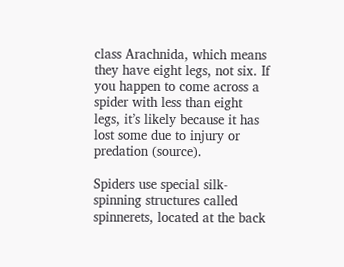class Arachnida, which means they have eight legs, not six. If you happen to come across a spider with less than eight legs, it’s likely because it has lost some due to injury or predation (source).

Spiders use special silk-spinning structures called spinnerets, located at the back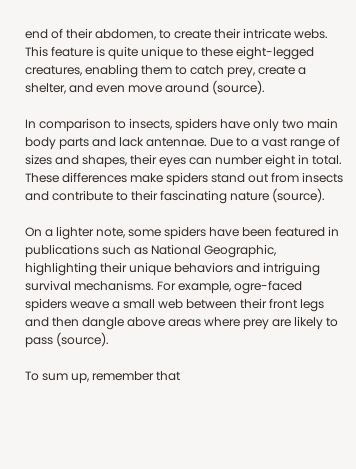end of their abdomen, to create their intricate webs. This feature is quite unique to these eight-legged creatures, enabling them to catch prey, create a shelter, and even move around (source).

In comparison to insects, spiders have only two main body parts and lack antennae. Due to a vast range of sizes and shapes, their eyes can number eight in total. These differences make spiders stand out from insects and contribute to their fascinating nature (source).

On a lighter note, some spiders have been featured in publications such as National Geographic, highlighting their unique behaviors and intriguing survival mechanisms. For example, ogre-faced spiders weave a small web between their front legs and then dangle above areas where prey are likely to pass (source).

To sum up, remember that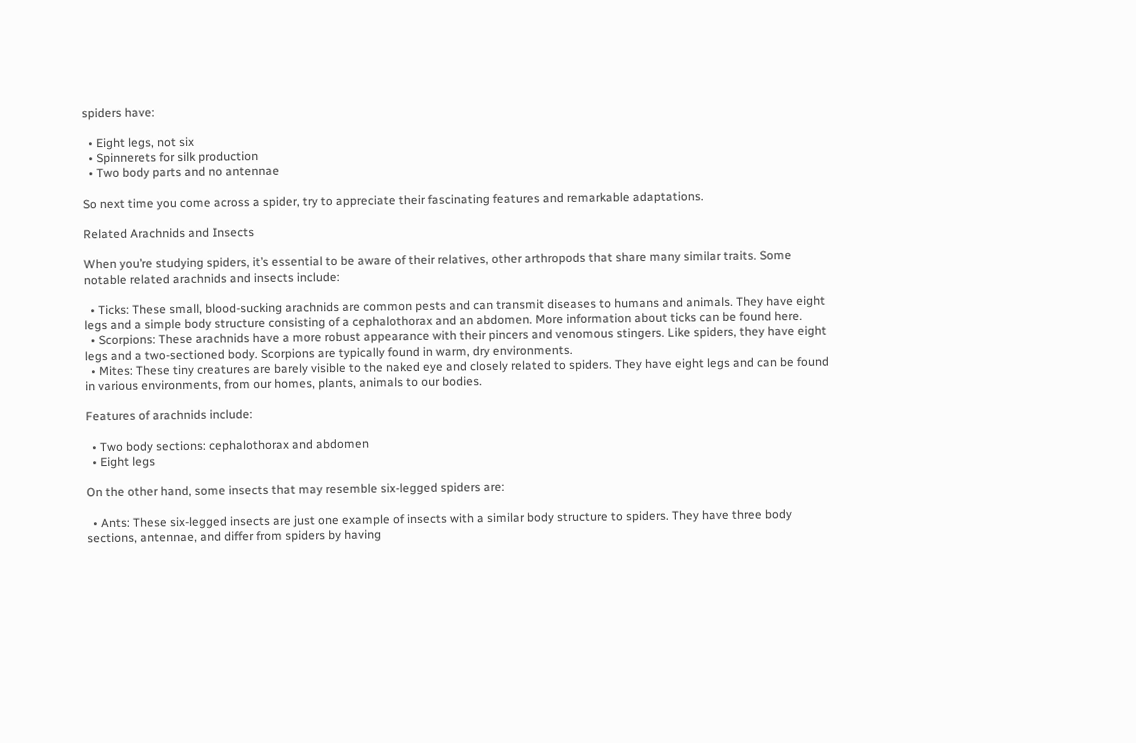spiders have:

  • Eight legs, not six
  • Spinnerets for silk production
  • Two body parts and no antennae

So next time you come across a spider, try to appreciate their fascinating features and remarkable adaptations.

Related Arachnids and Insects

When you’re studying spiders, it’s essential to be aware of their relatives, other arthropods that share many similar traits. Some notable related arachnids and insects include:

  • Ticks: These small, blood-sucking arachnids are common pests and can transmit diseases to humans and animals. They have eight legs and a simple body structure consisting of a cephalothorax and an abdomen. More information about ticks can be found here.
  • Scorpions: These arachnids have a more robust appearance with their pincers and venomous stingers. Like spiders, they have eight legs and a two-sectioned body. Scorpions are typically found in warm, dry environments.
  • Mites: These tiny creatures are barely visible to the naked eye and closely related to spiders. They have eight legs and can be found in various environments, from our homes, plants, animals to our bodies.

Features of arachnids include:

  • Two body sections: cephalothorax and abdomen
  • Eight legs

On the other hand, some insects that may resemble six-legged spiders are:

  • Ants: These six-legged insects are just one example of insects with a similar body structure to spiders. They have three body sections, antennae, and differ from spiders by having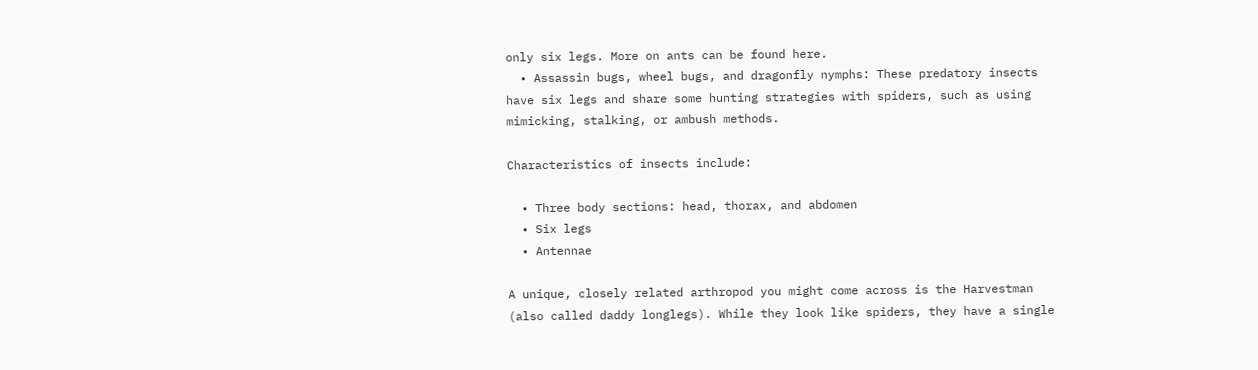only six legs. More on ants can be found here.
  • Assassin bugs, wheel bugs, and dragonfly nymphs: These predatory insects have six legs and share some hunting strategies with spiders, such as using mimicking, stalking, or ambush methods.

Characteristics of insects include:

  • Three body sections: head, thorax, and abdomen
  • Six legs
  • Antennae

A unique, closely related arthropod you might come across is the Harvestman (also called daddy longlegs). While they look like spiders, they have a single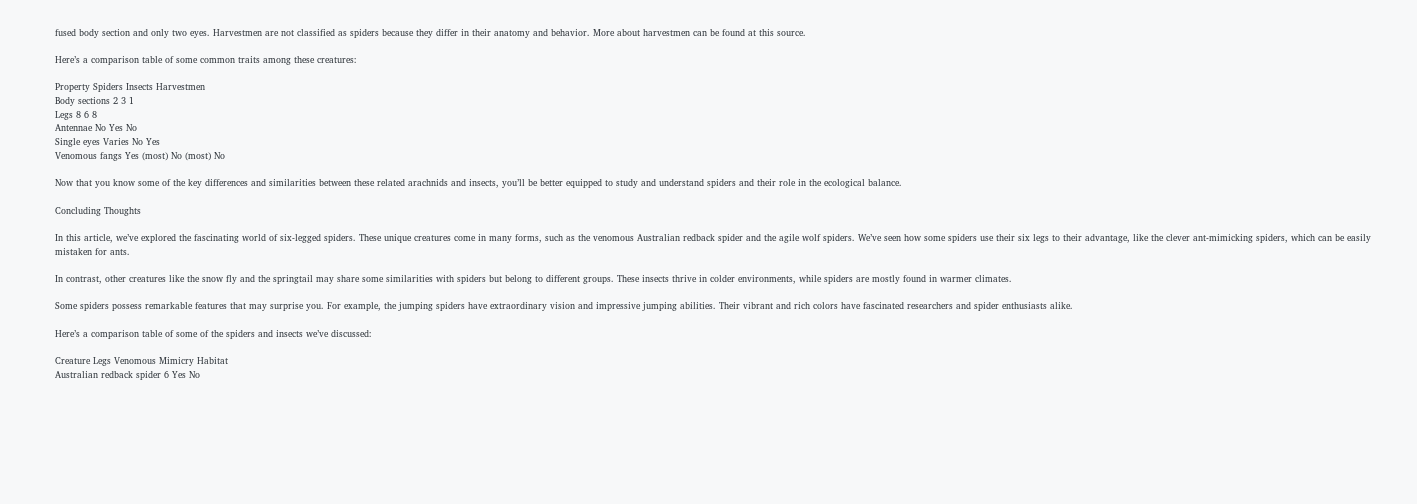fused body section and only two eyes. Harvestmen are not classified as spiders because they differ in their anatomy and behavior. More about harvestmen can be found at this source.

Here’s a comparison table of some common traits among these creatures:

Property Spiders Insects Harvestmen
Body sections 2 3 1
Legs 8 6 8
Antennae No Yes No
Single eyes Varies No Yes
Venomous fangs Yes (most) No (most) No

Now that you know some of the key differences and similarities between these related arachnids and insects, you’ll be better equipped to study and understand spiders and their role in the ecological balance.

Concluding Thoughts

In this article, we’ve explored the fascinating world of six-legged spiders. These unique creatures come in many forms, such as the venomous Australian redback spider and the agile wolf spiders. We’ve seen how some spiders use their six legs to their advantage, like the clever ant-mimicking spiders, which can be easily mistaken for ants.

In contrast, other creatures like the snow fly and the springtail may share some similarities with spiders but belong to different groups. These insects thrive in colder environments, while spiders are mostly found in warmer climates.

Some spiders possess remarkable features that may surprise you. For example, the jumping spiders have extraordinary vision and impressive jumping abilities. Their vibrant and rich colors have fascinated researchers and spider enthusiasts alike.

Here’s a comparison table of some of the spiders and insects we’ve discussed:

Creature Legs Venomous Mimicry Habitat
Australian redback spider 6 Yes No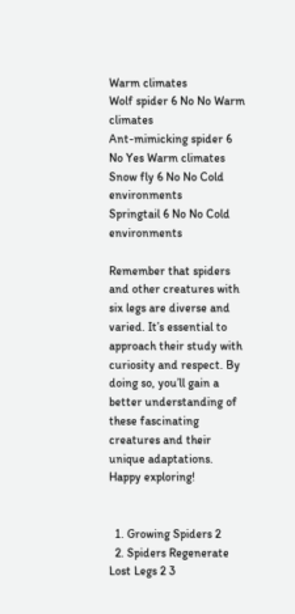Warm climates
Wolf spider 6 No No Warm climates
Ant-mimicking spider 6 No Yes Warm climates
Snow fly 6 No No Cold environments
Springtail 6 No No Cold environments

Remember that spiders and other creatures with six legs are diverse and varied. It’s essential to approach their study with curiosity and respect. By doing so, you’ll gain a better understanding of these fascinating creatures and their unique adaptations. Happy exploring!


  1. Growing Spiders 2
  2. Spiders Regenerate Lost Legs 2 3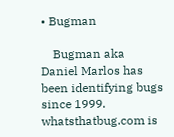• Bugman

    Bugman aka Daniel Marlos has been identifying bugs since 1999. whatsthatbug.com is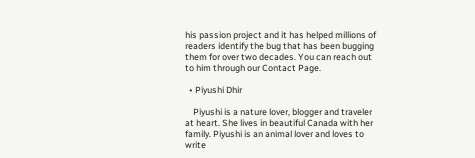his passion project and it has helped millions of readers identify the bug that has been bugging them for over two decades. You can reach out to him through our Contact Page.

  • Piyushi Dhir

    Piyushi is a nature lover, blogger and traveler at heart. She lives in beautiful Canada with her family. Piyushi is an animal lover and loves to write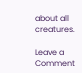about all creatures.

Leave a Comment